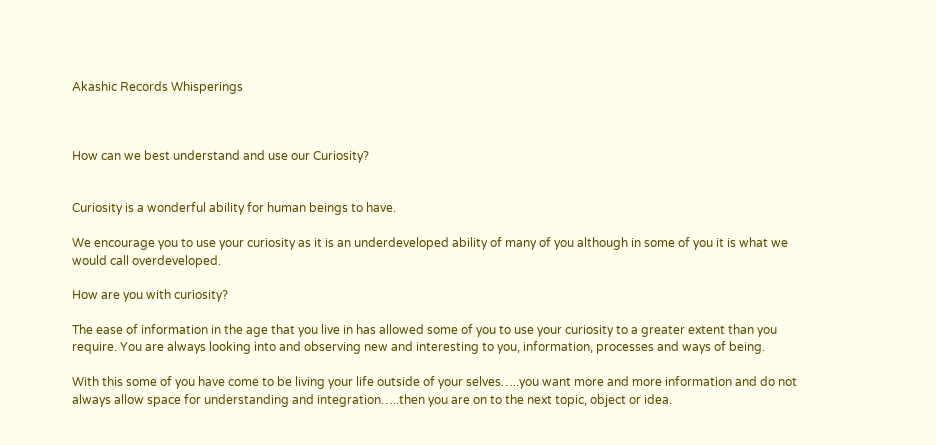Akashic Records Whisperings



How can we best understand and use our Curiosity?


Curiosity is a wonderful ability for human beings to have.

We encourage you to use your curiosity as it is an underdeveloped ability of many of you although in some of you it is what we would call overdeveloped.

How are you with curiosity?

The ease of information in the age that you live in has allowed some of you to use your curiosity to a greater extent than you require. You are always looking into and observing new and interesting to you, information, processes and ways of being.

With this some of you have come to be living your life outside of your selves…..you want more and more information and do not always allow space for understanding and integration…..then you are on to the next topic, object or idea.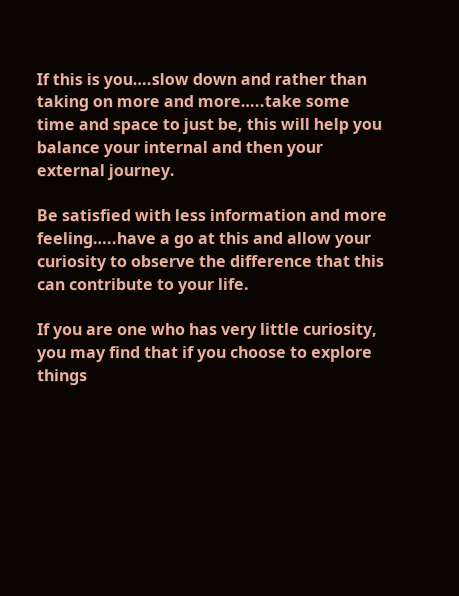If this is you….slow down and rather than taking on more and more…..take some time and space to just be, this will help you balance your internal and then your external journey.

Be satisfied with less information and more feeling…..have a go at this and allow your curiosity to observe the difference that this can contribute to your life.

If you are one who has very little curiosity, you may find that if you choose to explore things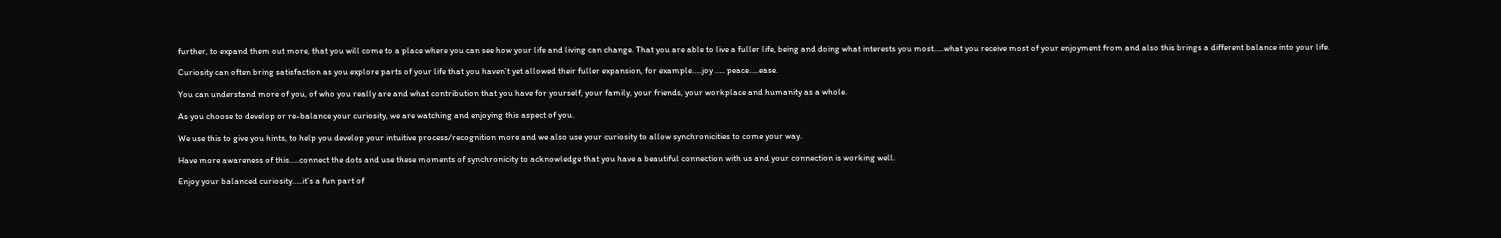further, to expand them out more, that you will come to a place where you can see how your life and living can change. That you are able to live a fuller life, being and doing what interests you most…..what you receive most of your enjoyment from and also this brings a different balance into your life.

Curiosity can often bring satisfaction as you explore parts of your life that you haven’t yet allowed their fuller expansion, for example…..joy ….. peace…..ease.

You can understand more of you, of who you really are and what contribution that you have for yourself, your family, your friends, your workplace and humanity as a whole.

As you choose to develop or re-balance your curiosity, we are watching and enjoying this aspect of you.

We use this to give you hints, to help you develop your intuitive process/recognition more and we also use your curiosity to allow synchronicities to come your way.

Have more awareness of this…..connect the dots and use these moments of synchronicity to acknowledge that you have a beautiful connection with us and your connection is working well.

Enjoy your balanced curiosity…..it’s a fun part of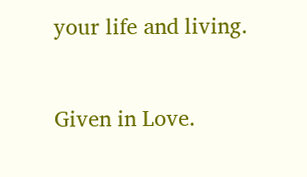your life and living.


Given in Love.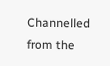Channelled from the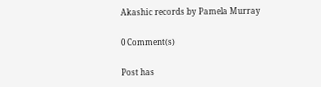Akashic records by Pamela Murray

0 Comment(s)

Post has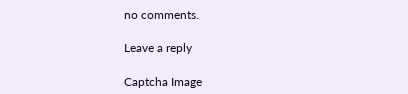no comments.

Leave a reply

Captcha Image